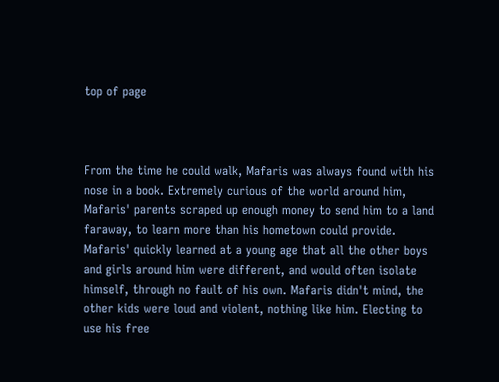top of page



From the time he could walk, Mafaris was always found with his nose in a book. Extremely curious of the world around him, Mafaris' parents scraped up enough money to send him to a land faraway, to learn more than his hometown could provide. Mafaris' quickly learned at a young age that all the other boys and girls around him were different, and would often isolate himself, through no fault of his own. Mafaris didn't mind, the other kids were loud and violent, nothing like him. Electing to use his free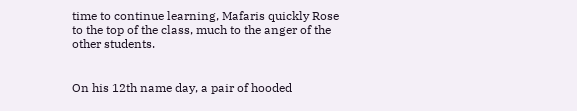time to continue learning, Mafaris quickly Rose to the top of the class, much to the anger of the other students.


On his 12th name day, a pair of hooded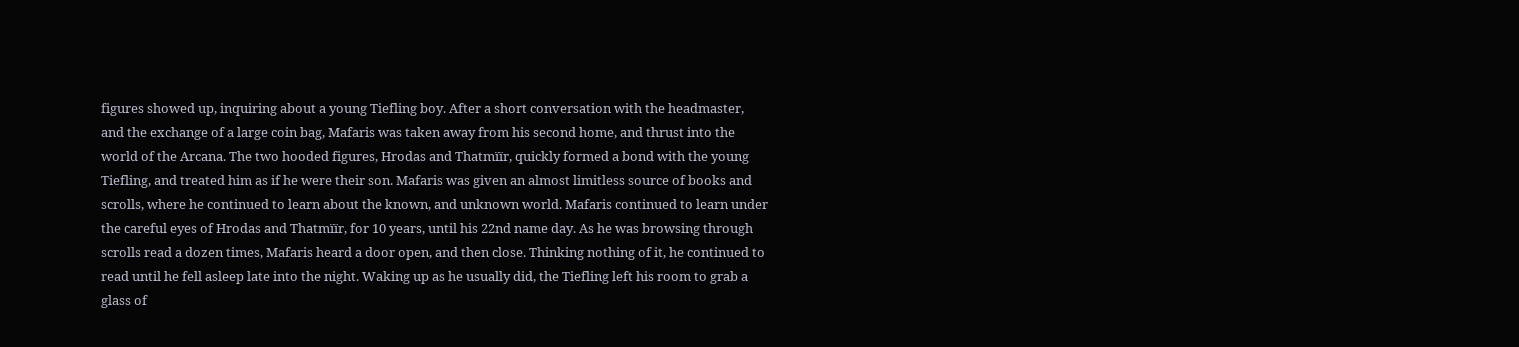figures showed up, inquiring about a young Tiefling boy. After a short conversation with the headmaster, and the exchange of a large coin bag, Mafaris was taken away from his second home, and thrust into the world of the Arcana. The two hooded figures, Hrodas and Thatmïïr, quickly formed a bond with the young Tiefling, and treated him as if he were their son. Mafaris was given an almost limitless source of books and scrolls, where he continued to learn about the known, and unknown world. Mafaris continued to learn under the careful eyes of Hrodas and Thatmïïr, for 10 years, until his 22nd name day. As he was browsing through scrolls read a dozen times, Mafaris heard a door open, and then close. Thinking nothing of it, he continued to read until he fell asleep late into the night. Waking up as he usually did, the Tiefling left his room to grab a glass of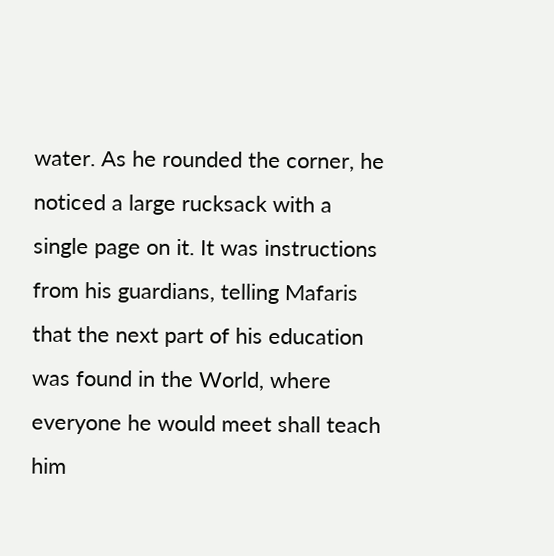water. As he rounded the corner, he noticed a large rucksack with a single page on it. It was instructions from his guardians, telling Mafaris that the next part of his education was found in the World, where everyone he would meet shall teach him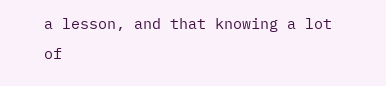a lesson, and that knowing a lot of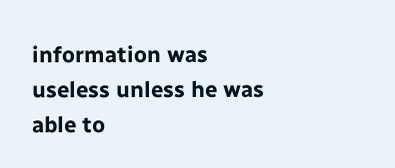information was useless unless he was able to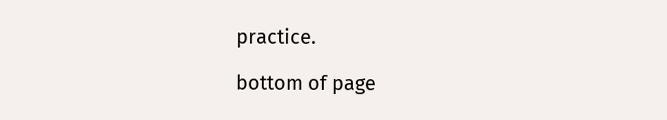practice.

bottom of page